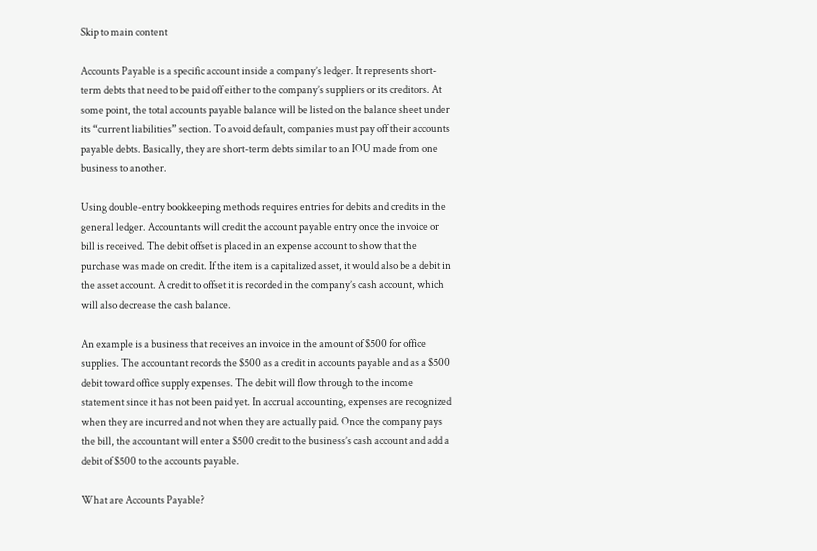Skip to main content

Accounts Payable is a specific account inside a company’s ledger. It represents short-term debts that need to be paid off either to the company’s suppliers or its creditors. At some point, the total accounts payable balance will be listed on the balance sheet under its “current liabilities” section. To avoid default, companies must pay off their accounts payable debts. Basically, they are short-term debts similar to an IOU made from one business to another.

Using double-entry bookkeeping methods requires entries for debits and credits in the general ledger. Accountants will credit the account payable entry once the invoice or bill is received. The debit offset is placed in an expense account to show that the purchase was made on credit. If the item is a capitalized asset, it would also be a debit in the asset account. A credit to offset it is recorded in the company’s cash account, which will also decrease the cash balance.

An example is a business that receives an invoice in the amount of $500 for office supplies. The accountant records the $500 as a credit in accounts payable and as a $500 debit toward office supply expenses. The debit will flow through to the income statement since it has not been paid yet. In accrual accounting, expenses are recognized when they are incurred and not when they are actually paid. Once the company pays the bill, the accountant will enter a $500 credit to the business’s cash account and add a debit of $500 to the accounts payable.

What are Accounts Payable?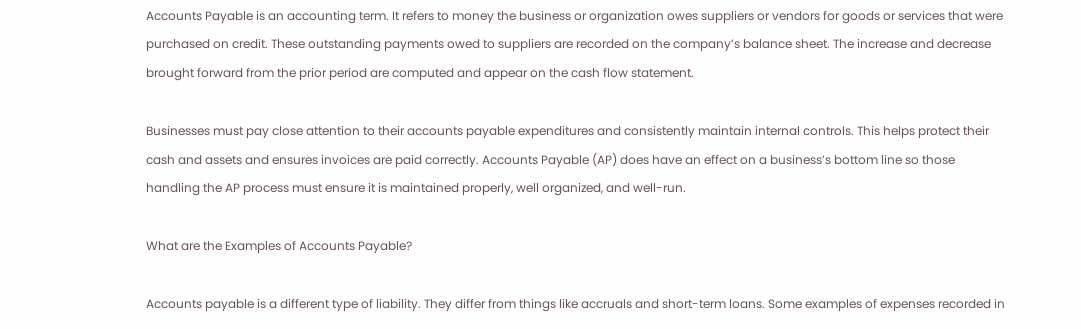Accounts Payable is an accounting term. It refers to money the business or organization owes suppliers or vendors for goods or services that were purchased on credit. These outstanding payments owed to suppliers are recorded on the company’s balance sheet. The increase and decrease brought forward from the prior period are computed and appear on the cash flow statement.

Businesses must pay close attention to their accounts payable expenditures and consistently maintain internal controls. This helps protect their cash and assets and ensures invoices are paid correctly. Accounts Payable (AP) does have an effect on a business’s bottom line so those handling the AP process must ensure it is maintained properly, well organized, and well-run.

What are the Examples of Accounts Payable?

Accounts payable is a different type of liability. They differ from things like accruals and short-term loans. Some examples of expenses recorded in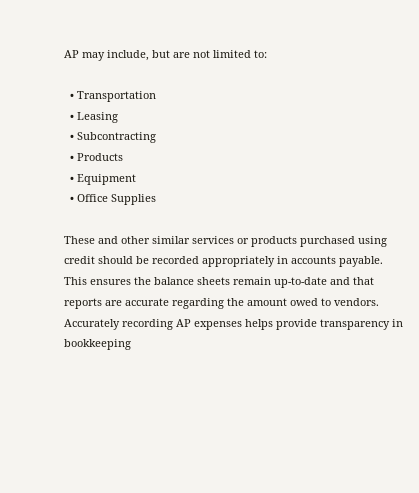AP may include, but are not limited to:

  • Transportation
  • Leasing
  • Subcontracting
  • Products
  • Equipment
  • Office Supplies

These and other similar services or products purchased using credit should be recorded appropriately in accounts payable. This ensures the balance sheets remain up-to-date and that reports are accurate regarding the amount owed to vendors. Accurately recording AP expenses helps provide transparency in bookkeeping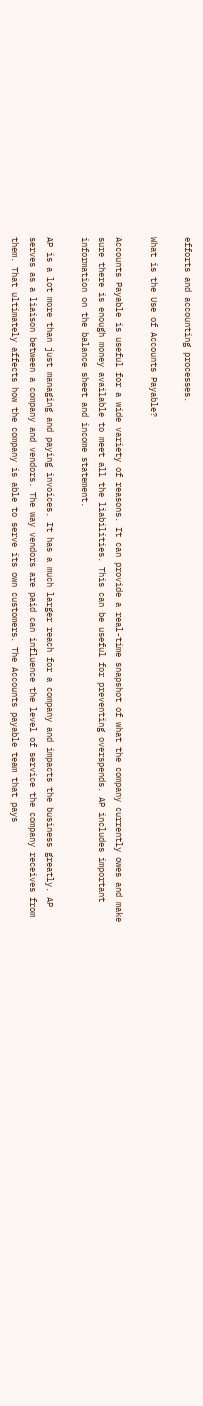efforts and accounting processes.

What is the Use of Accounts Payable?

Accounts Payable is useful for a wide variety of reasons. It can provide a real-time snapshot of what the company currently owes and make sure there is enough money available to meet all the liabilities. This can be useful for preventing overspends. AP includes important information on the balance sheet and income statement.

AP is a lot more than just managing and paying invoices. It has a much larger reach for a company and impacts the business greatly. AP serves as a liaison between a company and vendors. The way vendors are paid can influence the level of service the company receives from them. That ultimately affects how the company is able to serve its own customers. The Accounts payable team that pays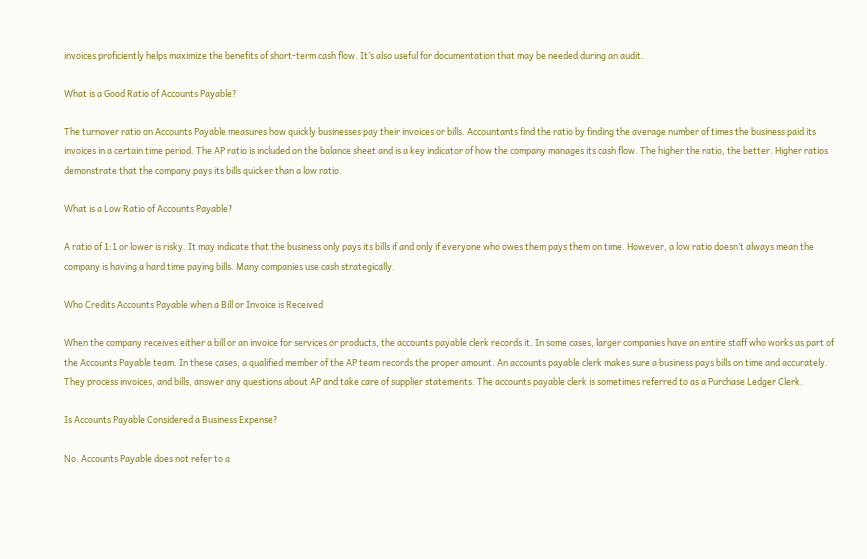invoices proficiently helps maximize the benefits of short-term cash flow. It’s also useful for documentation that may be needed during an audit.

What is a Good Ratio of Accounts Payable?

The turnover ratio on Accounts Payable measures how quickly businesses pay their invoices or bills. Accountants find the ratio by finding the average number of times the business paid its invoices in a certain time period. The AP ratio is included on the balance sheet and is a key indicator of how the company manages its cash flow. The higher the ratio, the better. Higher ratios demonstrate that the company pays its bills quicker than a low ratio.

What is a Low Ratio of Accounts Payable?

A ratio of 1:1 or lower is risky. It may indicate that the business only pays its bills if and only if everyone who owes them pays them on time. However, a low ratio doesn’t always mean the company is having a hard time paying bills. Many companies use cash strategically.

Who Credits Accounts Payable when a Bill or Invoice is Received

When the company receives either a bill or an invoice for services or products, the accounts payable clerk records it. In some cases, larger companies have an entire staff who works as part of the Accounts Payable team. In these cases, a qualified member of the AP team records the proper amount. An accounts payable clerk makes sure a business pays bills on time and accurately. They process invoices, and bills, answer any questions about AP and take care of supplier statements. The accounts payable clerk is sometimes referred to as a Purchase Ledger Clerk.

Is Accounts Payable Considered a Business Expense?

No. Accounts Payable does not refer to a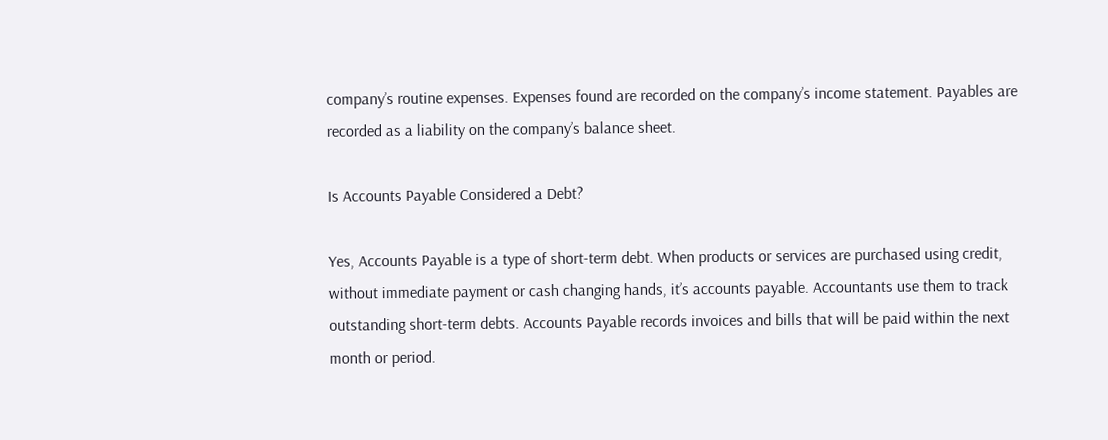company’s routine expenses. Expenses found are recorded on the company’s income statement. Payables are recorded as a liability on the company’s balance sheet.

Is Accounts Payable Considered a Debt?

Yes, Accounts Payable is a type of short-term debt. When products or services are purchased using credit, without immediate payment or cash changing hands, it’s accounts payable. Accountants use them to track outstanding short-term debts. Accounts Payable records invoices and bills that will be paid within the next month or period.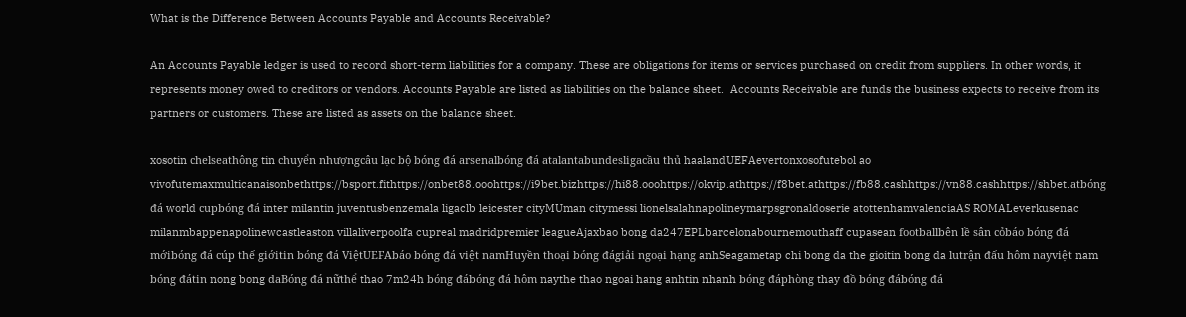What is the Difference Between Accounts Payable and Accounts Receivable?

An Accounts Payable ledger is used to record short-term liabilities for a company. These are obligations for items or services purchased on credit from suppliers. In other words, it represents money owed to creditors or vendors. Accounts Payable are listed as liabilities on the balance sheet.  Accounts Receivable are funds the business expects to receive from its partners or customers. These are listed as assets on the balance sheet.

xosotin chelseathông tin chuyển nhượngcâu lạc bộ bóng đá arsenalbóng đá atalantabundesligacầu thủ haalandUEFAevertonxosofutebol ao vivofutemaxmulticanaisonbethttps://bsport.fithttps://onbet88.ooohttps://i9bet.bizhttps://hi88.ooohttps://okvip.athttps://f8bet.athttps://fb88.cashhttps://vn88.cashhttps://shbet.atbóng đá world cupbóng đá inter milantin juventusbenzemala ligaclb leicester cityMUman citymessi lionelsalahnapolineymarpsgronaldoserie atottenhamvalenciaAS ROMALeverkusenac milanmbappenapolinewcastleaston villaliverpoolfa cupreal madridpremier leagueAjaxbao bong da247EPLbarcelonabournemouthaff cupasean footballbên lề sân cỏbáo bóng đá mớibóng đá cúp thế giớitin bóng đá ViệtUEFAbáo bóng đá việt namHuyền thoại bóng đágiải ngoại hạng anhSeagametap chi bong da the gioitin bong da lutrận đấu hôm nayviệt nam bóng đátin nong bong daBóng đá nữthể thao 7m24h bóng đábóng đá hôm naythe thao ngoai hang anhtin nhanh bóng đáphòng thay đồ bóng đábóng đá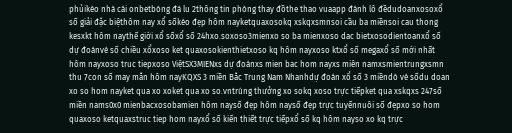phủikèo nhà cái onbetbóng đá lu 2thông tin phòng thay đồthe thao vuaapp đánh lô đềdudoanxosoxổ số giải đặc biệthôm nay xổ sốkèo đẹp hôm nayketquaxosokq xskqxsmnsoi cầu ba miềnsoi cau thong kesxkt hôm naythế giới xổ sốxổ số 24hxo.soxoso3mienxo so ba mienxoso dac bietxosodientoanxổ số dự đoánvé số chiều xổxoso ket quaxosokienthietxoso kq hôm nayxoso ktxổ số megaxổ số mới nhất hôm nayxoso truc tiepxoso ViệtSX3MIENxs dự đoánxs mien bac hom nayxs miên namxsmientrungxsmn thu 7con số may mắn hôm nayKQXS 3 miền Bắc Trung Nam Nhanhdự đoán xổ số 3 miềndò vé sốdu doan xo so hom nayket qua xo xoket qua xo so.vntrúng thưởng xo sokq xoso trực tiếpket qua xskqxs 247số miền nams0x0 mienbacxosobamien hôm naysố đẹp hôm naysố đẹp trực tuyếnnuôi số đẹpxo so hom quaxoso ketquaxstruc tiep hom nayxổ số kiến thiết trực tiếpxổ số kq hôm nayso xo kq trực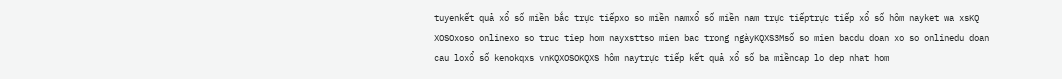tuyenkết quả xổ số miền bắc trực tiếpxo so miền namxổ số miền nam trực tiếptrực tiếp xổ số hôm nayket wa xsKQ XOSOxoso onlinexo so truc tiep hom nayxsttso mien bac trong ngàyKQXS3Msố so mien bacdu doan xo so onlinedu doan cau loxổ số kenokqxs vnKQXOSOKQXS hôm naytrực tiếp kết quả xổ số ba miềncap lo dep nhat hom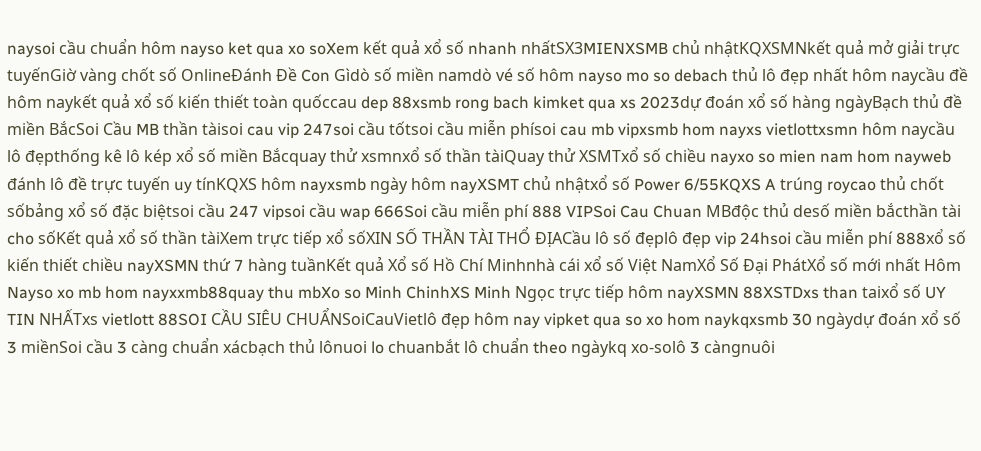naysoi cầu chuẩn hôm nayso ket qua xo soXem kết quả xổ số nhanh nhấtSX3MIENXSMB chủ nhậtKQXSMNkết quả mở giải trực tuyếnGiờ vàng chốt số OnlineĐánh Đề Con Gìdò số miền namdò vé số hôm nayso mo so debach thủ lô đẹp nhất hôm naycầu đề hôm naykết quả xổ số kiến thiết toàn quốccau dep 88xsmb rong bach kimket qua xs 2023dự đoán xổ số hàng ngàyBạch thủ đề miền BắcSoi Cầu MB thần tàisoi cau vip 247soi cầu tốtsoi cầu miễn phísoi cau mb vipxsmb hom nayxs vietlottxsmn hôm naycầu lô đẹpthống kê lô kép xổ số miền Bắcquay thử xsmnxổ số thần tàiQuay thử XSMTxổ số chiều nayxo so mien nam hom nayweb đánh lô đề trực tuyến uy tínKQXS hôm nayxsmb ngày hôm nayXSMT chủ nhậtxổ số Power 6/55KQXS A trúng roycao thủ chốt sốbảng xổ số đặc biệtsoi cầu 247 vipsoi cầu wap 666Soi cầu miễn phí 888 VIPSoi Cau Chuan MBđộc thủ desố miền bắcthần tài cho sốKết quả xổ số thần tàiXem trực tiếp xổ sốXIN SỐ THẦN TÀI THỔ ĐỊACầu lô số đẹplô đẹp vip 24hsoi cầu miễn phí 888xổ số kiến thiết chiều nayXSMN thứ 7 hàng tuầnKết quả Xổ số Hồ Chí Minhnhà cái xổ số Việt NamXổ Số Đại PhátXổ số mới nhất Hôm Nayso xo mb hom nayxxmb88quay thu mbXo so Minh ChinhXS Minh Ngọc trực tiếp hôm nayXSMN 88XSTDxs than taixổ số UY TIN NHẤTxs vietlott 88SOI CẦU SIÊU CHUẨNSoiCauVietlô đẹp hôm nay vipket qua so xo hom naykqxsmb 30 ngàydự đoán xổ số 3 miềnSoi cầu 3 càng chuẩn xácbạch thủ lônuoi lo chuanbắt lô chuẩn theo ngàykq xo-solô 3 càngnuôi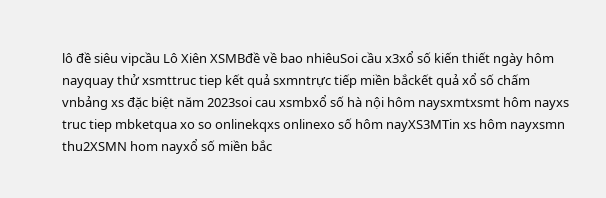lô đề siêu vipcầu Lô Xiên XSMBđề về bao nhiêuSoi cầu x3xổ số kiến thiết ngày hôm nayquay thử xsmttruc tiep kết quả sxmntrực tiếp miền bắckết quả xổ số chấm vnbảng xs đặc biệt năm 2023soi cau xsmbxổ số hà nội hôm naysxmtxsmt hôm nayxs truc tiep mbketqua xo so onlinekqxs onlinexo số hôm nayXS3MTin xs hôm nayxsmn thu2XSMN hom nayxổ số miền bắc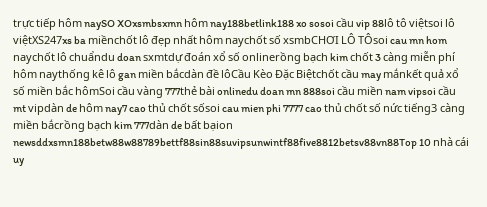trực tiếp hôm naySO XOxsmbsxmn hôm nay188betlink188 xo sosoi cầu vip 88lô tô việtsoi lô việtXS247xs ba miềnchốt lô đẹp nhất hôm naychốt số xsmbCHƠI LÔ TÔsoi cau mn hom naychốt lô chuẩndu doan sxmtdự đoán xổ số onlinerồng bạch kim chốt 3 càng miễn phí hôm naythống kê lô gan miền bắcdàn đề lôCầu Kèo Đặc Biệtchốt cầu may mắnkết quả xổ số miền bắc hômSoi cầu vàng 777thẻ bài onlinedu doan mn 888soi cầu miền nam vipsoi cầu mt vipdàn de hôm nay7 cao thủ chốt sốsoi cau mien phi 7777 cao thủ chốt số nức tiếng3 càng miền bắcrồng bạch kim 777dàn de bất bạion newsddxsmn188betw88w88789bettf88sin88suvipsunwintf88five8812betsv88vn88Top 10 nhà cái uy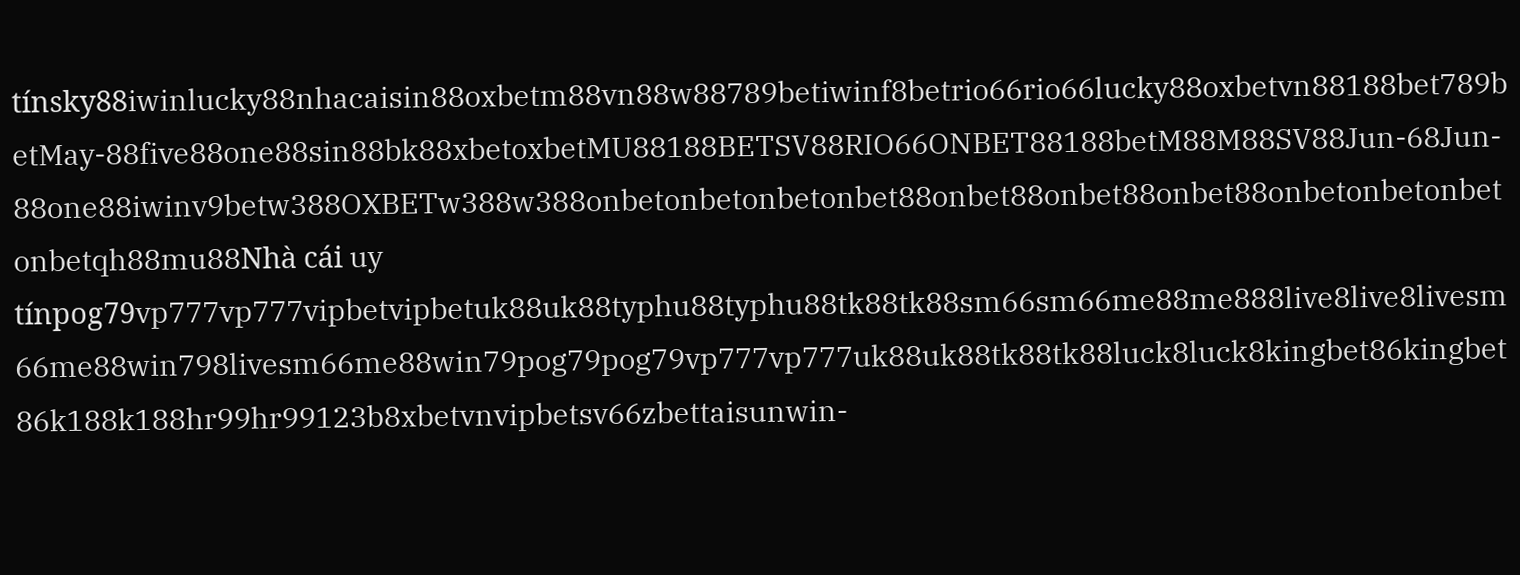tínsky88iwinlucky88nhacaisin88oxbetm88vn88w88789betiwinf8betrio66rio66lucky88oxbetvn88188bet789betMay-88five88one88sin88bk88xbetoxbetMU88188BETSV88RIO66ONBET88188betM88M88SV88Jun-68Jun-88one88iwinv9betw388OXBETw388w388onbetonbetonbetonbet88onbet88onbet88onbet88onbetonbetonbetonbetqh88mu88Nhà cái uy tínpog79vp777vp777vipbetvipbetuk88uk88typhu88typhu88tk88tk88sm66sm66me88me888live8live8livesm66me88win798livesm66me88win79pog79pog79vp777vp777uk88uk88tk88tk88luck8luck8kingbet86kingbet86k188k188hr99hr99123b8xbetvnvipbetsv66zbettaisunwin-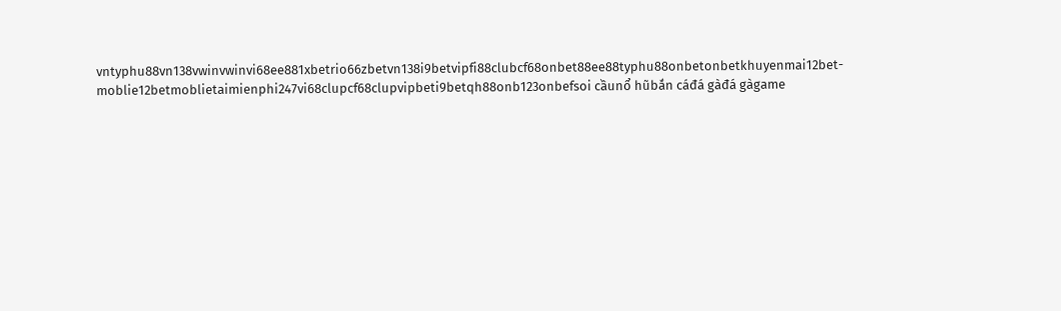vntyphu88vn138vwinvwinvi68ee881xbetrio66zbetvn138i9betvipfi88clubcf68onbet88ee88typhu88onbetonbetkhuyenmai12bet-moblie12betmoblietaimienphi247vi68clupcf68clupvipbeti9betqh88onb123onbefsoi cầunổ hũbắn cáđá gàđá gàgame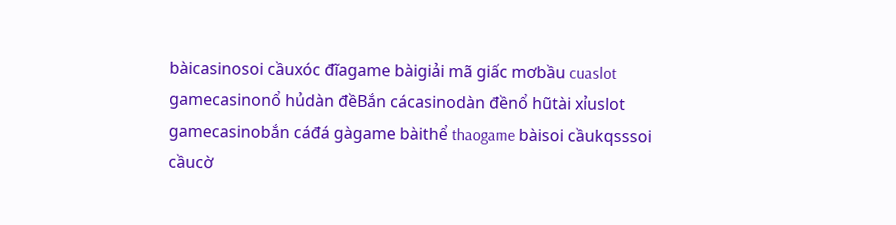bàicasinosoi cầuxóc đĩagame bàigiải mã giấc mơbầu cuaslot gamecasinonổ hủdàn đềBắn cácasinodàn đềnổ hũtài xỉuslot gamecasinobắn cáđá gàgame bàithể thaogame bàisoi cầukqsssoi cầucờ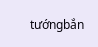tướngbắn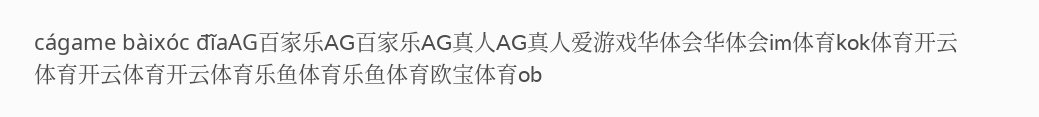cágame bàixóc đĩaAG百家乐AG百家乐AG真人AG真人爱游戏华体会华体会im体育kok体育开云体育开云体育开云体育乐鱼体育乐鱼体育欧宝体育ob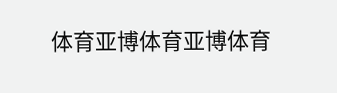体育亚博体育亚博体育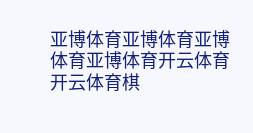亚博体育亚博体育亚博体育亚博体育开云体育开云体育棋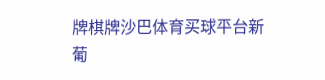牌棋牌沙巴体育买球平台新葡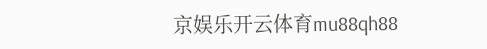京娱乐开云体育mu88qh88